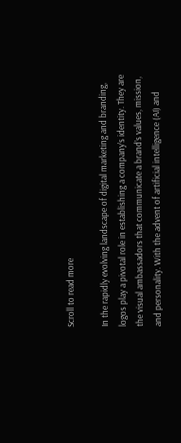Scroll to read more

In the rapidly evolving landscape of digital marketing and branding, logos play a pivotal role in establishing a company’s identity. They are the visual ambassadors that communicate a brand’s values, mission, and personality. With the advent of artificial intelligence (AI) and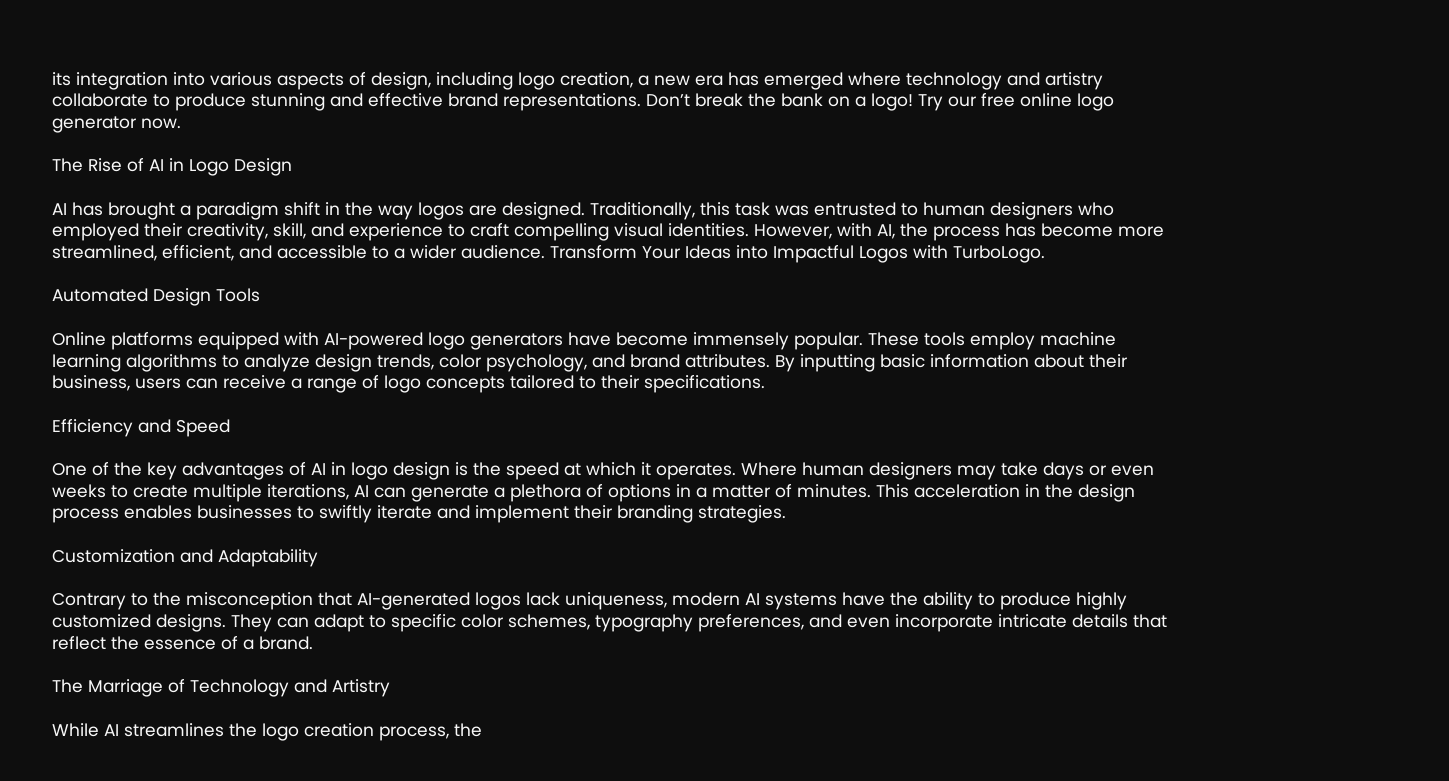its integration into various aspects of design, including logo creation, a new era has emerged where technology and artistry collaborate to produce stunning and effective brand representations. Don’t break the bank on a logo! Try our free online logo generator now.

The Rise of AI in Logo Design

AI has brought a paradigm shift in the way logos are designed. Traditionally, this task was entrusted to human designers who employed their creativity, skill, and experience to craft compelling visual identities. However, with AI, the process has become more streamlined, efficient, and accessible to a wider audience. Transform Your Ideas into Impactful Logos with TurboLogo.

Automated Design Tools

Online platforms equipped with AI-powered logo generators have become immensely popular. These tools employ machine learning algorithms to analyze design trends, color psychology, and brand attributes. By inputting basic information about their business, users can receive a range of logo concepts tailored to their specifications.

Efficiency and Speed

One of the key advantages of AI in logo design is the speed at which it operates. Where human designers may take days or even weeks to create multiple iterations, AI can generate a plethora of options in a matter of minutes. This acceleration in the design process enables businesses to swiftly iterate and implement their branding strategies.

Customization and Adaptability

Contrary to the misconception that AI-generated logos lack uniqueness, modern AI systems have the ability to produce highly customized designs. They can adapt to specific color schemes, typography preferences, and even incorporate intricate details that reflect the essence of a brand.

The Marriage of Technology and Artistry

While AI streamlines the logo creation process, the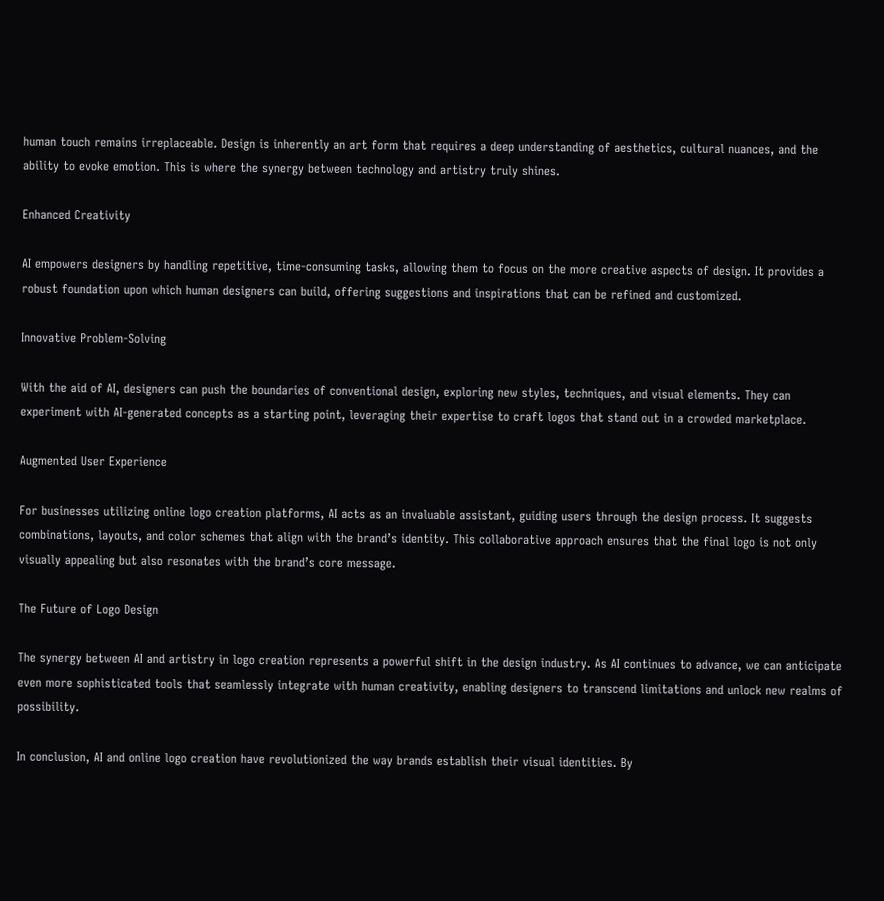human touch remains irreplaceable. Design is inherently an art form that requires a deep understanding of aesthetics, cultural nuances, and the ability to evoke emotion. This is where the synergy between technology and artistry truly shines.

Enhanced Creativity

AI empowers designers by handling repetitive, time-consuming tasks, allowing them to focus on the more creative aspects of design. It provides a robust foundation upon which human designers can build, offering suggestions and inspirations that can be refined and customized.

Innovative Problem-Solving

With the aid of AI, designers can push the boundaries of conventional design, exploring new styles, techniques, and visual elements. They can experiment with AI-generated concepts as a starting point, leveraging their expertise to craft logos that stand out in a crowded marketplace.

Augmented User Experience

For businesses utilizing online logo creation platforms, AI acts as an invaluable assistant, guiding users through the design process. It suggests combinations, layouts, and color schemes that align with the brand’s identity. This collaborative approach ensures that the final logo is not only visually appealing but also resonates with the brand’s core message.

The Future of Logo Design

The synergy between AI and artistry in logo creation represents a powerful shift in the design industry. As AI continues to advance, we can anticipate even more sophisticated tools that seamlessly integrate with human creativity, enabling designers to transcend limitations and unlock new realms of possibility.

In conclusion, AI and online logo creation have revolutionized the way brands establish their visual identities. By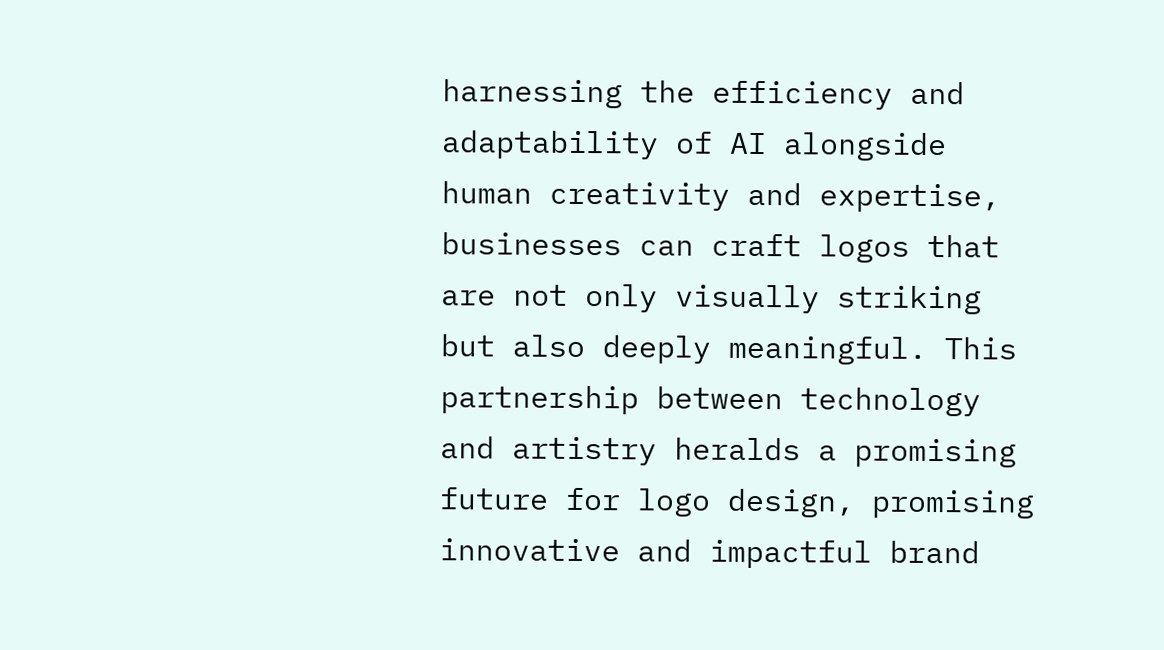harnessing the efficiency and adaptability of AI alongside human creativity and expertise, businesses can craft logos that are not only visually striking but also deeply meaningful. This partnership between technology and artistry heralds a promising future for logo design, promising innovative and impactful brand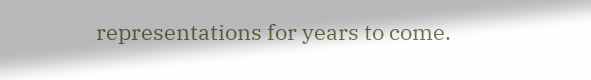representations for years to come.